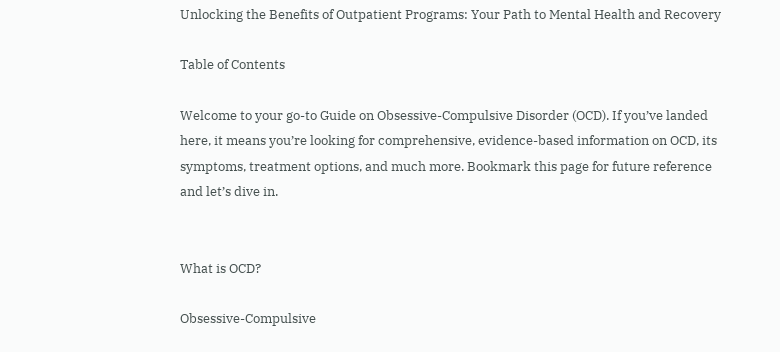Unlocking the Benefits of Outpatient Programs: Your Path to Mental Health and Recovery

Table of Contents

Welcome to your go-to Guide on Obsessive-Compulsive Disorder (OCD). If you’ve landed here, it means you’re looking for comprehensive, evidence-based information on OCD, its symptoms, treatment options, and much more. Bookmark this page for future reference and let’s dive in.


What is OCD?

Obsessive-Compulsive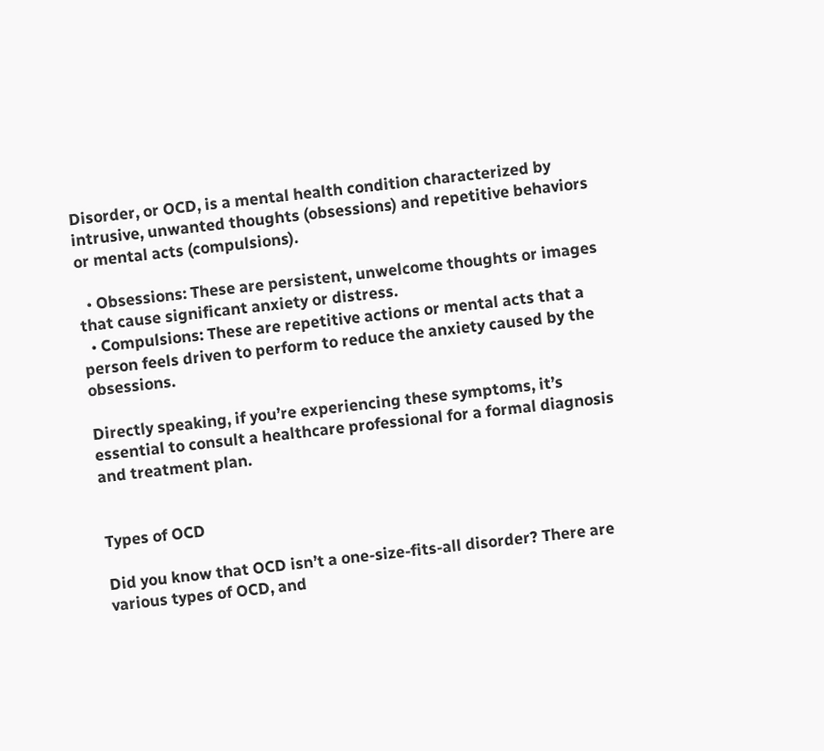Disorder, or OCD, is a mental health condition characterized by intrusive, unwanted thoughts (obsessions) and repetitive behaviors or mental acts (compulsions).

  • Obsessions: These are persistent, unwelcome thoughts or images that cause significant anxiety or distress.
  • Compulsions: These are repetitive actions or mental acts that a person feels driven to perform to reduce the anxiety caused by the obsessions.

Directly speaking, if you’re experiencing these symptoms, it’s essential to consult a healthcare professional for a formal diagnosis and treatment plan.


Types of OCD

Did you know that OCD isn’t a one-size-fits-all disorder? There are various types of OCD, and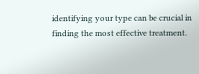identifying your type can be crucial in finding the most effective treatment.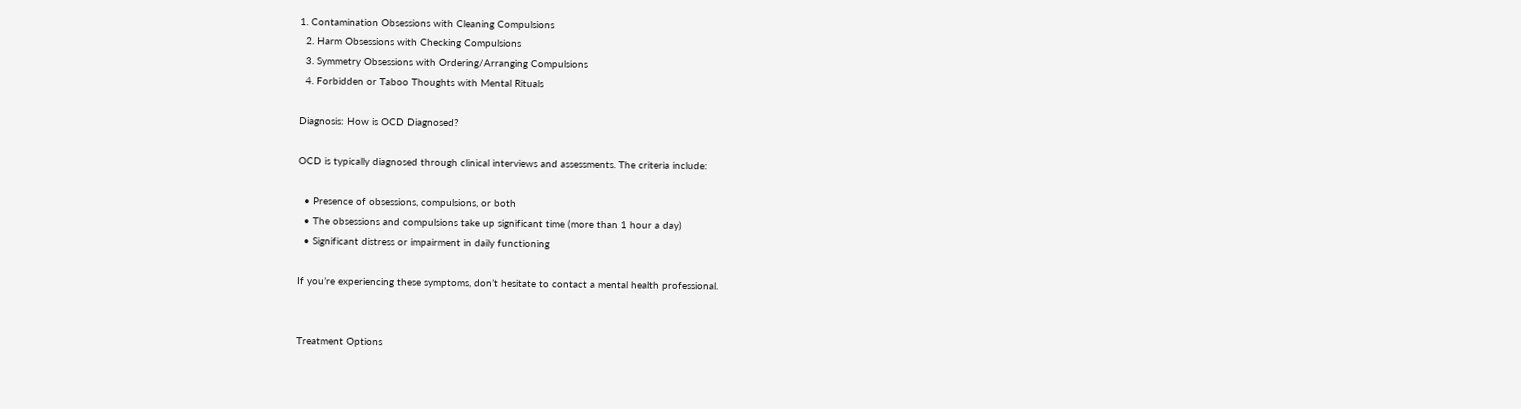1. Contamination Obsessions with Cleaning Compulsions
  2. Harm Obsessions with Checking Compulsions
  3. Symmetry Obsessions with Ordering/Arranging Compulsions
  4. Forbidden or Taboo Thoughts with Mental Rituals

Diagnosis: How is OCD Diagnosed?

OCD is typically diagnosed through clinical interviews and assessments. The criteria include:

  • Presence of obsessions, compulsions, or both
  • The obsessions and compulsions take up significant time (more than 1 hour a day)
  • Significant distress or impairment in daily functioning

If you’re experiencing these symptoms, don’t hesitate to contact a mental health professional.


Treatment Options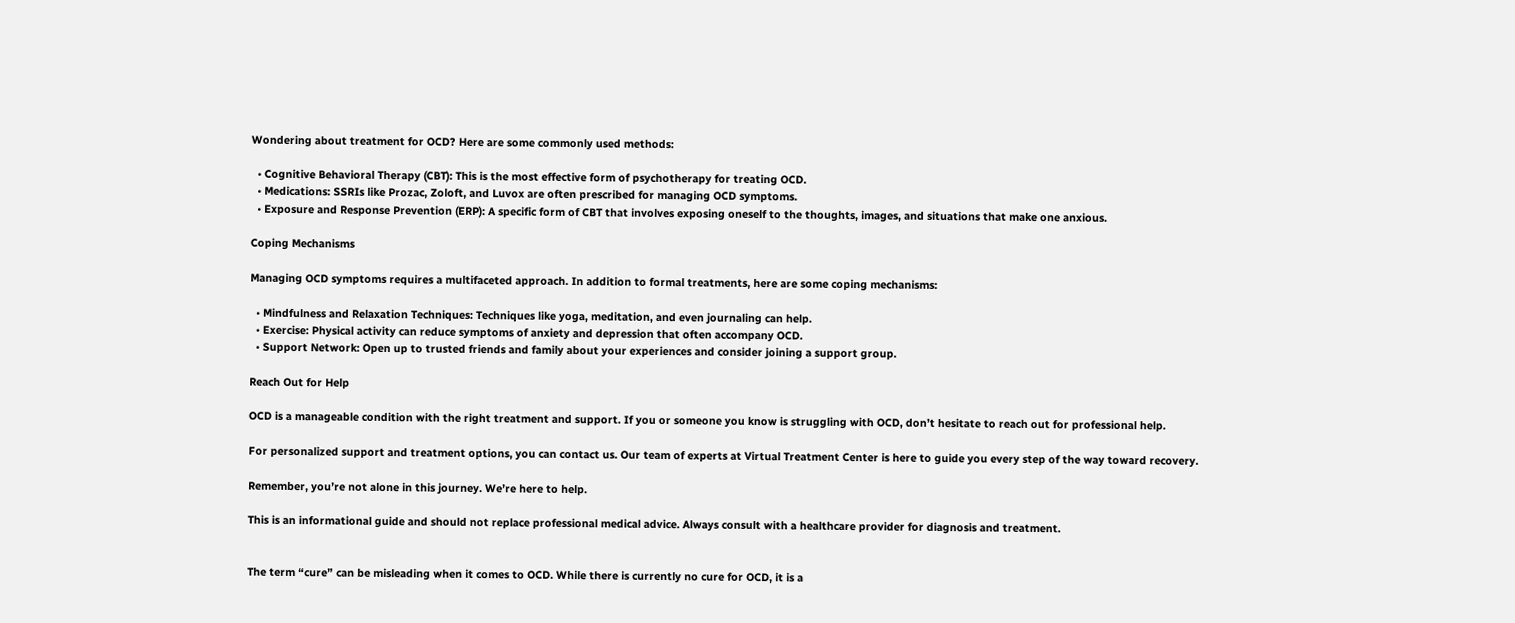Wondering about treatment for OCD? Here are some commonly used methods:

  • Cognitive Behavioral Therapy (CBT): This is the most effective form of psychotherapy for treating OCD.
  • Medications: SSRIs like Prozac, Zoloft, and Luvox are often prescribed for managing OCD symptoms.
  • Exposure and Response Prevention (ERP): A specific form of CBT that involves exposing oneself to the thoughts, images, and situations that make one anxious.

Coping Mechanisms

Managing OCD symptoms requires a multifaceted approach. In addition to formal treatments, here are some coping mechanisms:

  • Mindfulness and Relaxation Techniques: Techniques like yoga, meditation, and even journaling can help.
  • Exercise: Physical activity can reduce symptoms of anxiety and depression that often accompany OCD.
  • Support Network: Open up to trusted friends and family about your experiences and consider joining a support group.

Reach Out for Help

OCD is a manageable condition with the right treatment and support. If you or someone you know is struggling with OCD, don’t hesitate to reach out for professional help.

For personalized support and treatment options, you can contact us. Our team of experts at Virtual Treatment Center is here to guide you every step of the way toward recovery.

Remember, you’re not alone in this journey. We’re here to help.

This is an informational guide and should not replace professional medical advice. Always consult with a healthcare provider for diagnosis and treatment.


The term “cure” can be misleading when it comes to OCD. While there is currently no cure for OCD, it is a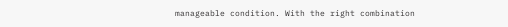manageable condition. With the right combination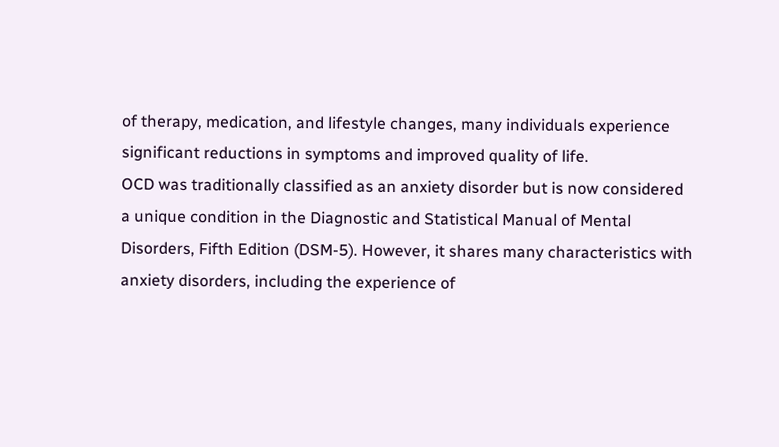of therapy, medication, and lifestyle changes, many individuals experience significant reductions in symptoms and improved quality of life.
OCD was traditionally classified as an anxiety disorder but is now considered a unique condition in the Diagnostic and Statistical Manual of Mental Disorders, Fifth Edition (DSM-5). However, it shares many characteristics with anxiety disorders, including the experience of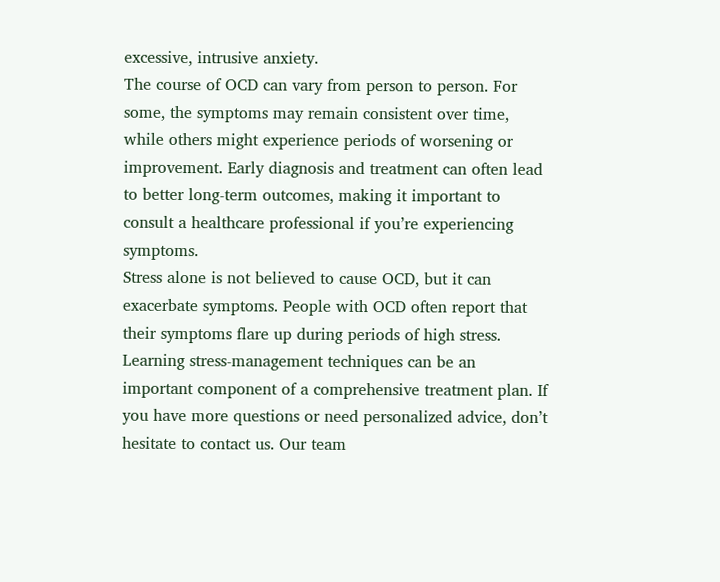excessive, intrusive anxiety.
The course of OCD can vary from person to person. For some, the symptoms may remain consistent over time, while others might experience periods of worsening or improvement. Early diagnosis and treatment can often lead to better long-term outcomes, making it important to consult a healthcare professional if you’re experiencing symptoms.
Stress alone is not believed to cause OCD, but it can exacerbate symptoms. People with OCD often report that their symptoms flare up during periods of high stress. Learning stress-management techniques can be an important component of a comprehensive treatment plan. If you have more questions or need personalized advice, don’t hesitate to contact us. Our team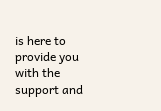is here to provide you with the support and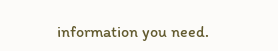information you need.